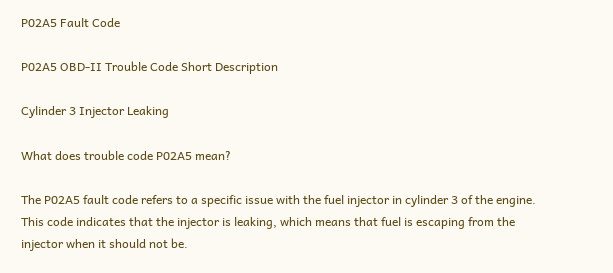P02A5 Fault Code

P02A5 OBD-II Trouble Code Short Description

Cylinder 3 Injector Leaking

What does trouble code P02A5 mean?

The P02A5 fault code refers to a specific issue with the fuel injector in cylinder 3 of the engine. This code indicates that the injector is leaking, which means that fuel is escaping from the injector when it should not be.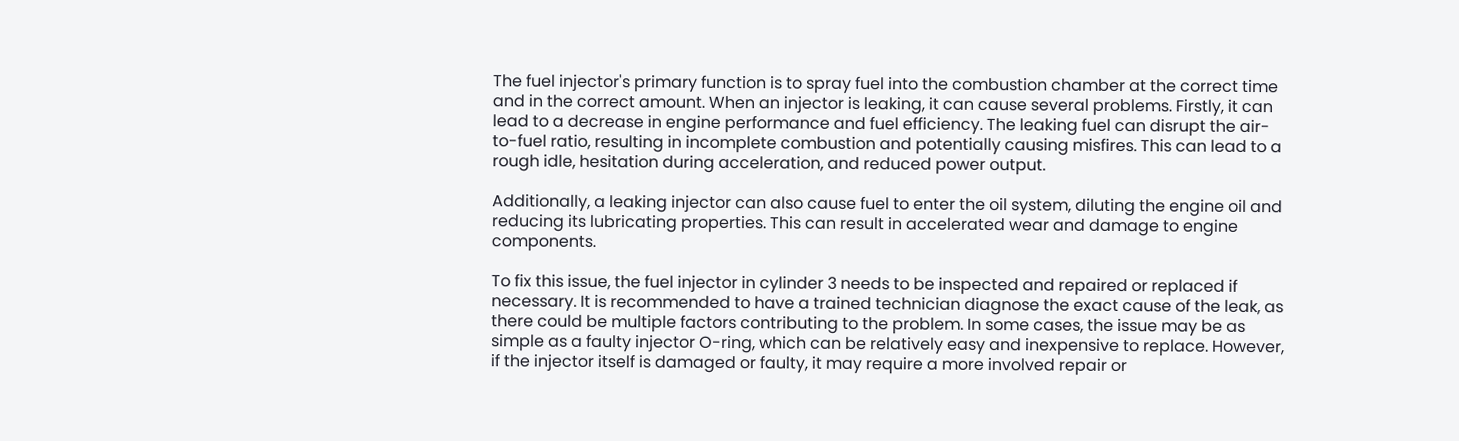The fuel injector's primary function is to spray fuel into the combustion chamber at the correct time and in the correct amount. When an injector is leaking, it can cause several problems. Firstly, it can lead to a decrease in engine performance and fuel efficiency. The leaking fuel can disrupt the air-to-fuel ratio, resulting in incomplete combustion and potentially causing misfires. This can lead to a rough idle, hesitation during acceleration, and reduced power output.

Additionally, a leaking injector can also cause fuel to enter the oil system, diluting the engine oil and reducing its lubricating properties. This can result in accelerated wear and damage to engine components.

To fix this issue, the fuel injector in cylinder 3 needs to be inspected and repaired or replaced if necessary. It is recommended to have a trained technician diagnose the exact cause of the leak, as there could be multiple factors contributing to the problem. In some cases, the issue may be as simple as a faulty injector O-ring, which can be relatively easy and inexpensive to replace. However, if the injector itself is damaged or faulty, it may require a more involved repair or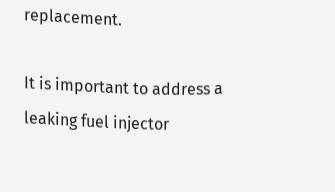replacement.

It is important to address a leaking fuel injector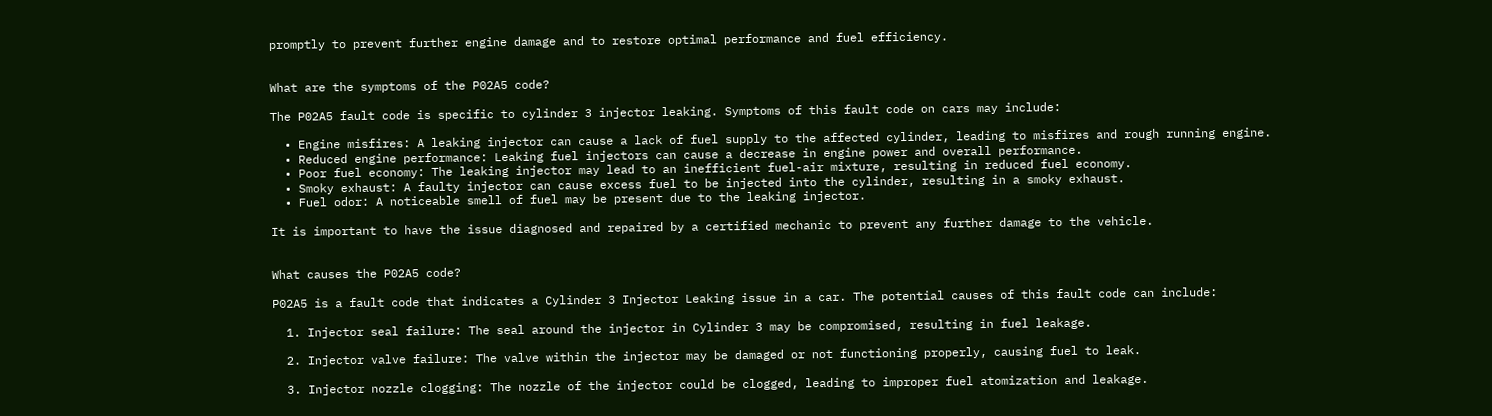promptly to prevent further engine damage and to restore optimal performance and fuel efficiency.


What are the symptoms of the P02A5 code?

The P02A5 fault code is specific to cylinder 3 injector leaking. Symptoms of this fault code on cars may include:

  • Engine misfires: A leaking injector can cause a lack of fuel supply to the affected cylinder, leading to misfires and rough running engine.
  • Reduced engine performance: Leaking fuel injectors can cause a decrease in engine power and overall performance.
  • Poor fuel economy: The leaking injector may lead to an inefficient fuel-air mixture, resulting in reduced fuel economy.
  • Smoky exhaust: A faulty injector can cause excess fuel to be injected into the cylinder, resulting in a smoky exhaust.
  • Fuel odor: A noticeable smell of fuel may be present due to the leaking injector.

It is important to have the issue diagnosed and repaired by a certified mechanic to prevent any further damage to the vehicle.


What causes the P02A5 code?

P02A5 is a fault code that indicates a Cylinder 3 Injector Leaking issue in a car. The potential causes of this fault code can include:

  1. Injector seal failure: The seal around the injector in Cylinder 3 may be compromised, resulting in fuel leakage.

  2. Injector valve failure: The valve within the injector may be damaged or not functioning properly, causing fuel to leak.

  3. Injector nozzle clogging: The nozzle of the injector could be clogged, leading to improper fuel atomization and leakage.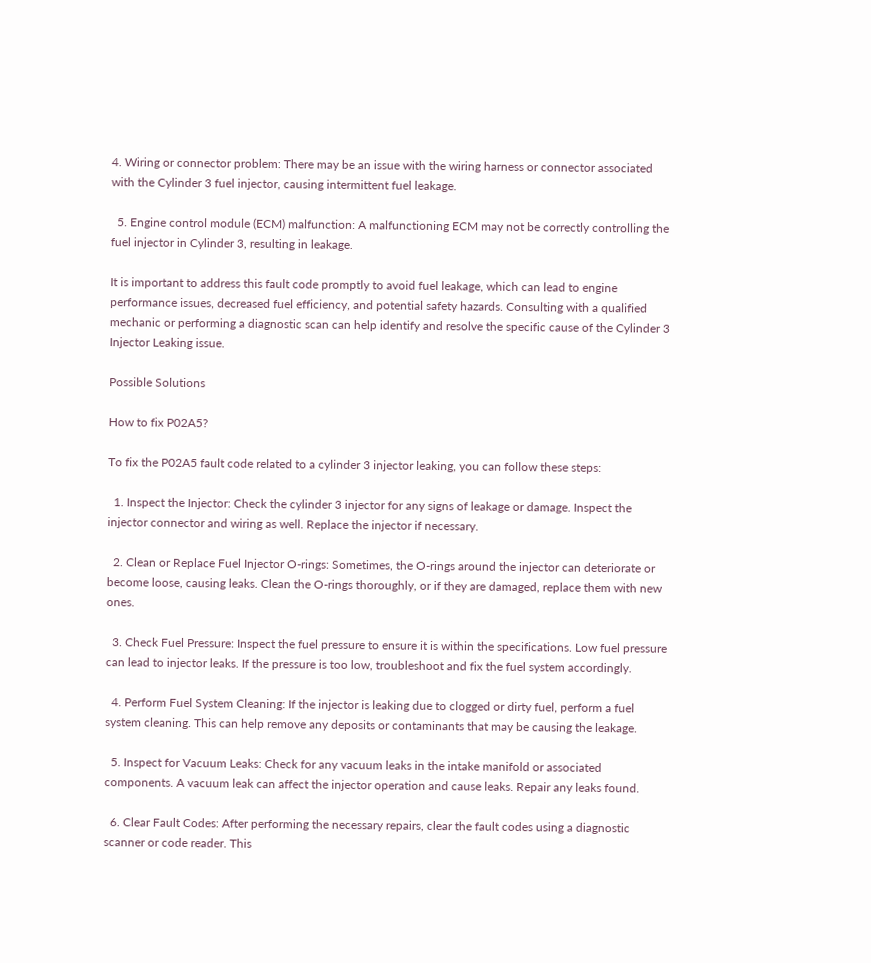4. Wiring or connector problem: There may be an issue with the wiring harness or connector associated with the Cylinder 3 fuel injector, causing intermittent fuel leakage.

  5. Engine control module (ECM) malfunction: A malfunctioning ECM may not be correctly controlling the fuel injector in Cylinder 3, resulting in leakage.

It is important to address this fault code promptly to avoid fuel leakage, which can lead to engine performance issues, decreased fuel efficiency, and potential safety hazards. Consulting with a qualified mechanic or performing a diagnostic scan can help identify and resolve the specific cause of the Cylinder 3 Injector Leaking issue.

Possible Solutions

How to fix P02A5?

To fix the P02A5 fault code related to a cylinder 3 injector leaking, you can follow these steps:

  1. Inspect the Injector: Check the cylinder 3 injector for any signs of leakage or damage. Inspect the injector connector and wiring as well. Replace the injector if necessary.

  2. Clean or Replace Fuel Injector O-rings: Sometimes, the O-rings around the injector can deteriorate or become loose, causing leaks. Clean the O-rings thoroughly, or if they are damaged, replace them with new ones.

  3. Check Fuel Pressure: Inspect the fuel pressure to ensure it is within the specifications. Low fuel pressure can lead to injector leaks. If the pressure is too low, troubleshoot and fix the fuel system accordingly.

  4. Perform Fuel System Cleaning: If the injector is leaking due to clogged or dirty fuel, perform a fuel system cleaning. This can help remove any deposits or contaminants that may be causing the leakage.

  5. Inspect for Vacuum Leaks: Check for any vacuum leaks in the intake manifold or associated components. A vacuum leak can affect the injector operation and cause leaks. Repair any leaks found.

  6. Clear Fault Codes: After performing the necessary repairs, clear the fault codes using a diagnostic scanner or code reader. This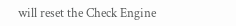will reset the Check Engine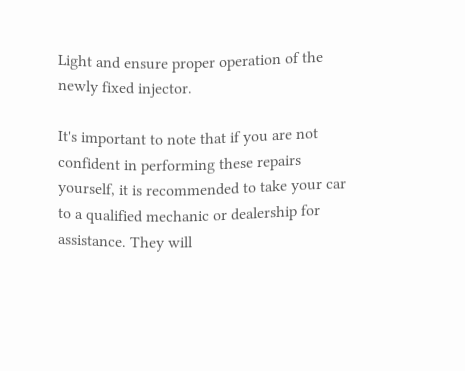Light and ensure proper operation of the newly fixed injector.

It's important to note that if you are not confident in performing these repairs yourself, it is recommended to take your car to a qualified mechanic or dealership for assistance. They will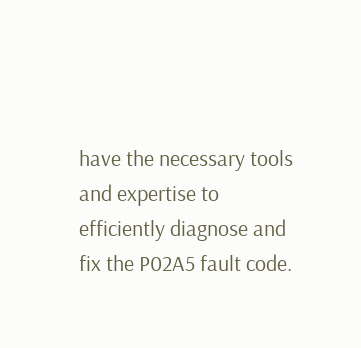have the necessary tools and expertise to efficiently diagnose and fix the P02A5 fault code.